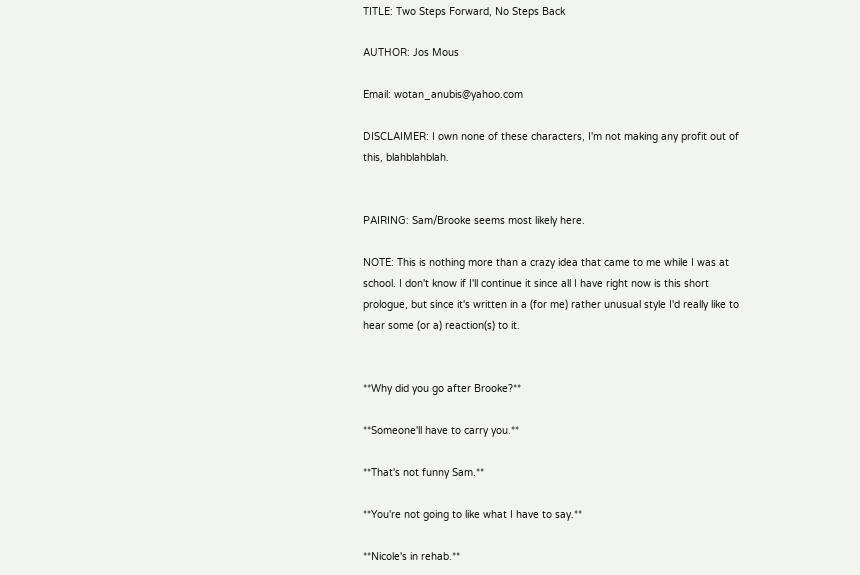TITLE: Two Steps Forward, No Steps Back

AUTHOR: Jos Mous

Email: wotan_anubis@yahoo.com

DISCLAIMER: I own none of these characters, I'm not making any profit out of this, blahblahblah.


PAIRING: Sam/Brooke seems most likely here.

NOTE: This is nothing more than a crazy idea that came to me while I was at school. I don't know if I'll continue it since all I have right now is this short prologue, but since it's written in a (for me) rather unusual style I'd really like to hear some (or a) reaction(s) to it.


**Why did you go after Brooke?**

**Someone'll have to carry you.**

**That's not funny Sam.**

**You're not going to like what I have to say.**

**Nicole's in rehab.**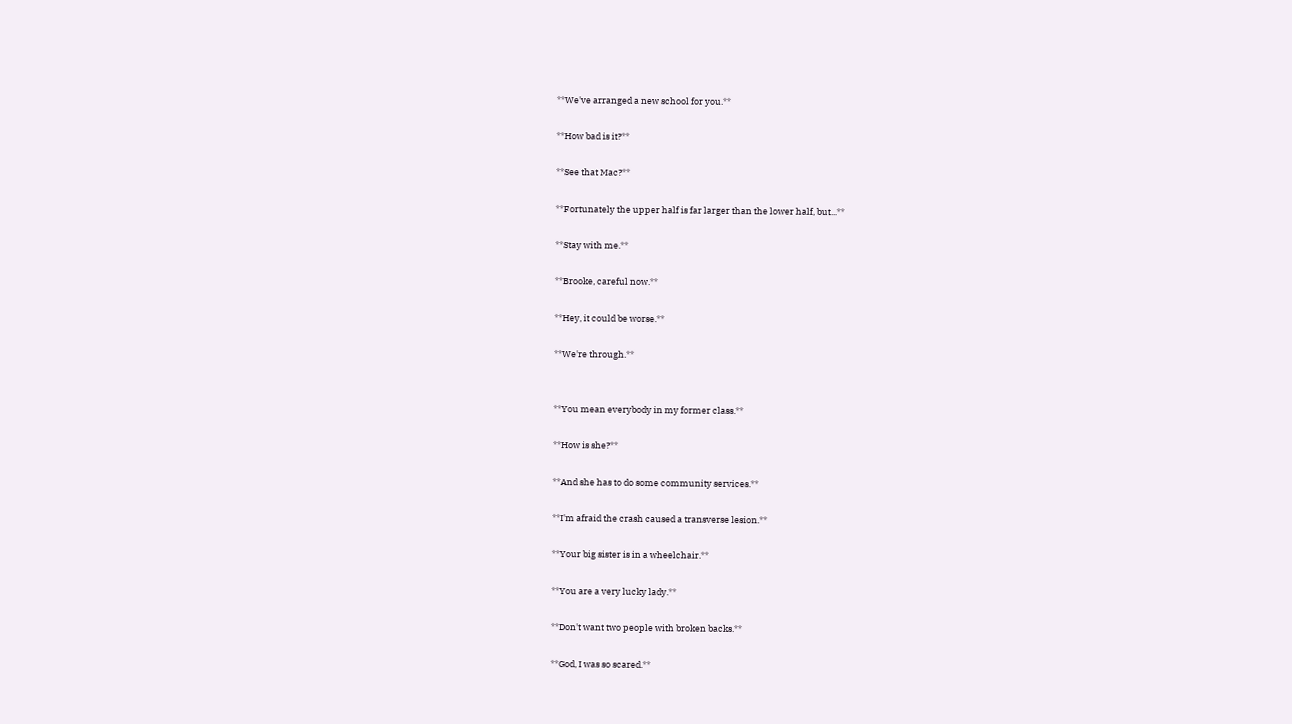**We've arranged a new school for you.**

**How bad is it?**

**See that Mac?**

**Fortunately the upper half is far larger than the lower half, but...**

**Stay with me.**

**Brooke, careful now.**

**Hey, it could be worse.**

**We're through.**


**You mean everybody in my former class.**

**How is she?**

**And she has to do some community services.**

**I'm afraid the crash caused a transverse lesion.**

**Your big sister is in a wheelchair.**

**You are a very lucky lady.**

**Don't want two people with broken backs.**

**God, I was so scared.**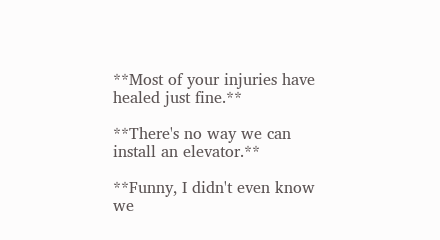**Most of your injuries have healed just fine.**

**There's no way we can install an elevator.**

**Funny, I didn't even know we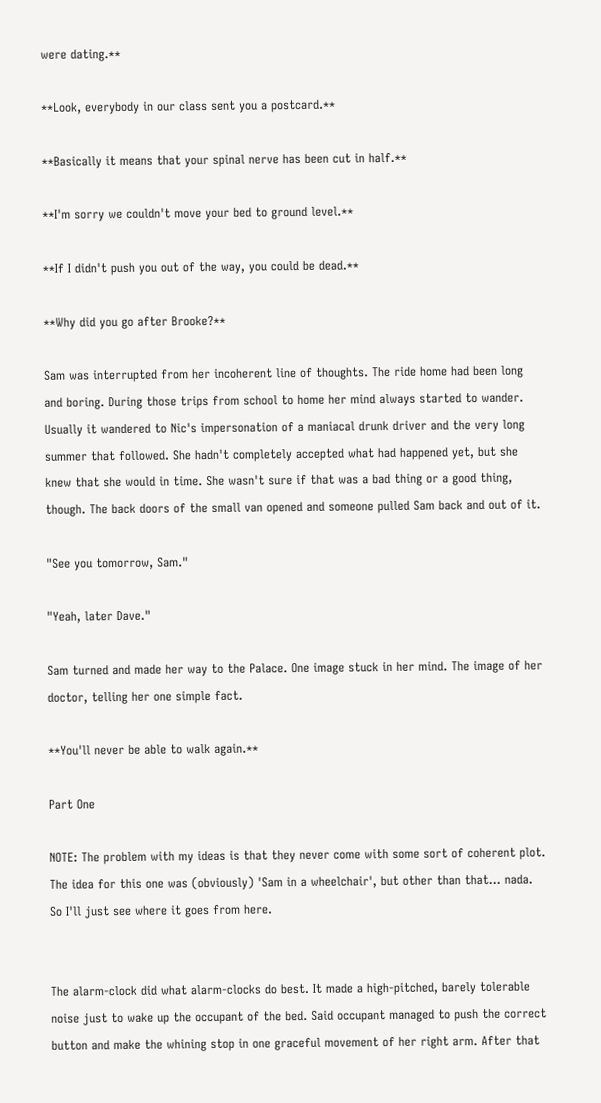were dating.**

**Look, everybody in our class sent you a postcard.**

**Basically it means that your spinal nerve has been cut in half.**

**I'm sorry we couldn't move your bed to ground level.**

**If I didn't push you out of the way, you could be dead.**

**Why did you go after Brooke?**

Sam was interrupted from her incoherent line of thoughts. The ride home had been long and boring. During those trips from school to home her mind always started to wander. Usually it wandered to Nic's impersonation of a maniacal drunk driver and the very long summer that followed. She hadn't completely accepted what had happened yet, but she knew that she would in time. She wasn't sure if that was a bad thing or a good thing, though. The back doors of the small van opened and someone pulled Sam back and out of it.

"See you tomorrow, Sam."

"Yeah, later Dave."

Sam turned and made her way to the Palace. One image stuck in her mind. The image of her doctor, telling her one simple fact.

**You'll never be able to walk again.**

Part One

NOTE: The problem with my ideas is that they never come with some sort of coherent plot. The idea for this one was (obviously) 'Sam in a wheelchair', but other than that... nada. So I'll just see where it goes from here.


The alarm-clock did what alarm-clocks do best. It made a high-pitched, barely tolerable noise just to wake up the occupant of the bed. Said occupant managed to push the correct button and make the whining stop in one graceful movement of her right arm. After that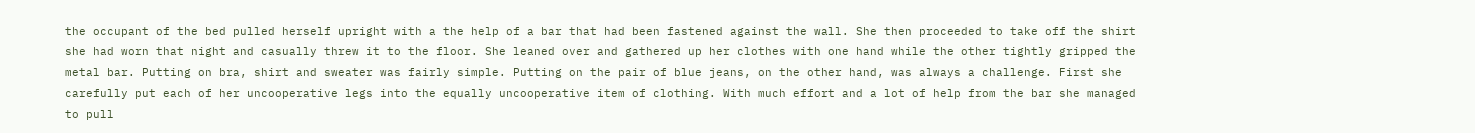the occupant of the bed pulled herself upright with a the help of a bar that had been fastened against the wall. She then proceeded to take off the shirt she had worn that night and casually threw it to the floor. She leaned over and gathered up her clothes with one hand while the other tightly gripped the metal bar. Putting on bra, shirt and sweater was fairly simple. Putting on the pair of blue jeans, on the other hand, was always a challenge. First she carefully put each of her uncooperative legs into the equally uncooperative item of clothing. With much effort and a lot of help from the bar she managed to pull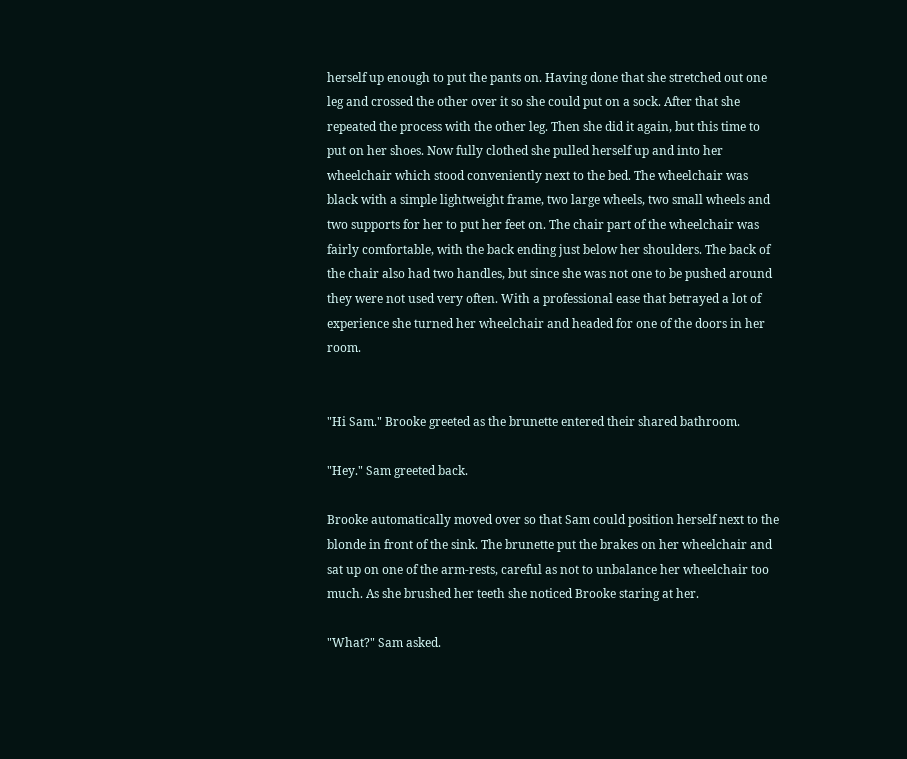herself up enough to put the pants on. Having done that she stretched out one leg and crossed the other over it so she could put on a sock. After that she repeated the process with the other leg. Then she did it again, but this time to put on her shoes. Now fully clothed she pulled herself up and into her wheelchair which stood conveniently next to the bed. The wheelchair was black with a simple lightweight frame, two large wheels, two small wheels and two supports for her to put her feet on. The chair part of the wheelchair was fairly comfortable, with the back ending just below her shoulders. The back of the chair also had two handles, but since she was not one to be pushed around they were not used very often. With a professional ease that betrayed a lot of experience she turned her wheelchair and headed for one of the doors in her room.


"Hi Sam." Brooke greeted as the brunette entered their shared bathroom.

"Hey." Sam greeted back.

Brooke automatically moved over so that Sam could position herself next to the blonde in front of the sink. The brunette put the brakes on her wheelchair and sat up on one of the arm-rests, careful as not to unbalance her wheelchair too much. As she brushed her teeth she noticed Brooke staring at her.

"What?" Sam asked.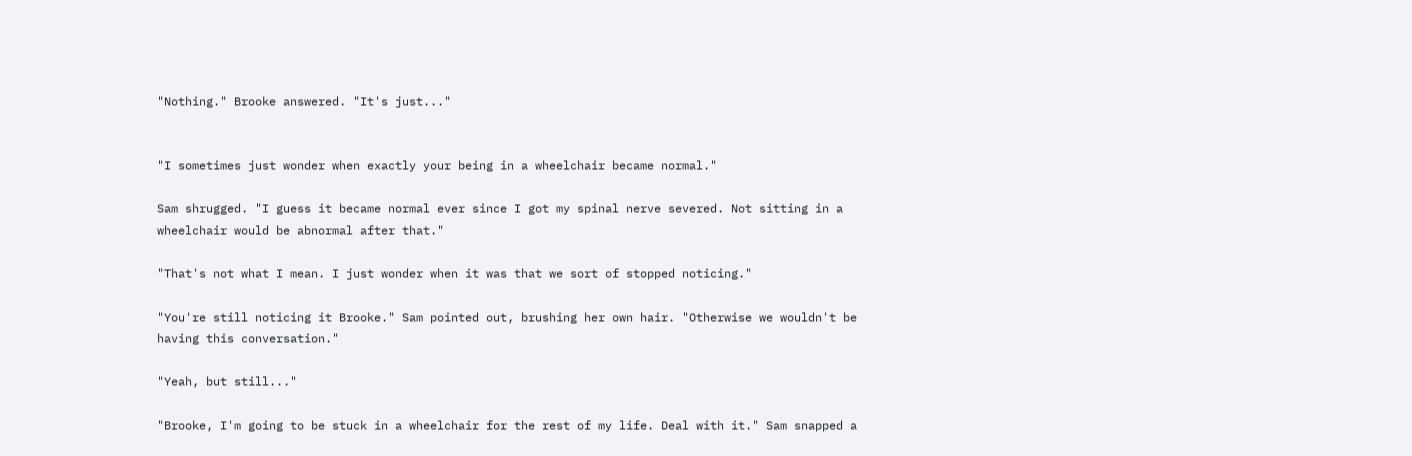"Nothing." Brooke answered. "It's just..."


"I sometimes just wonder when exactly your being in a wheelchair became normal."

Sam shrugged. "I guess it became normal ever since I got my spinal nerve severed. Not sitting in a wheelchair would be abnormal after that."

"That's not what I mean. I just wonder when it was that we sort of stopped noticing."

"You're still noticing it Brooke." Sam pointed out, brushing her own hair. "Otherwise we wouldn't be having this conversation."

"Yeah, but still..."

"Brooke, I'm going to be stuck in a wheelchair for the rest of my life. Deal with it." Sam snapped a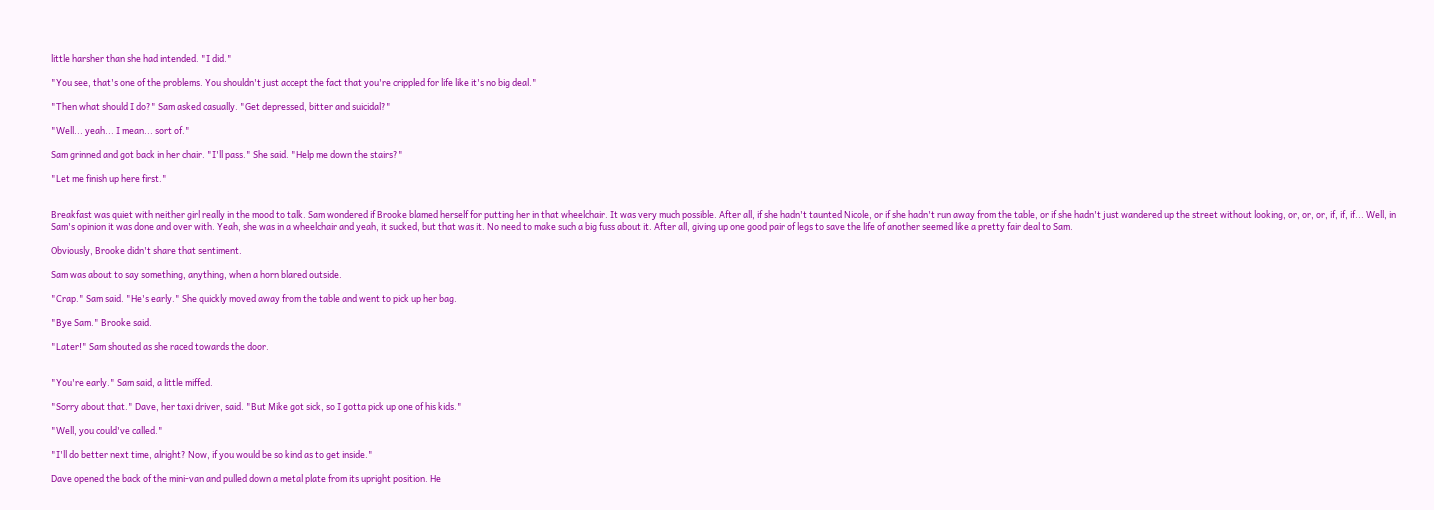little harsher than she had intended. "I did."

"You see, that's one of the problems. You shouldn't just accept the fact that you're crippled for life like it's no big deal."

"Then what should I do?" Sam asked casually. "Get depressed, bitter and suicidal?"

"Well... yeah... I mean... sort of."

Sam grinned and got back in her chair. "I'll pass." She said. "Help me down the stairs?"

"Let me finish up here first."


Breakfast was quiet with neither girl really in the mood to talk. Sam wondered if Brooke blamed herself for putting her in that wheelchair. It was very much possible. After all, if she hadn't taunted Nicole, or if she hadn't run away from the table, or if she hadn't just wandered up the street without looking, or, or, or, if, if, if... Well, in Sam's opinion it was done and over with. Yeah, she was in a wheelchair and yeah, it sucked, but that was it. No need to make such a big fuss about it. After all, giving up one good pair of legs to save the life of another seemed like a pretty fair deal to Sam.

Obviously, Brooke didn't share that sentiment.

Sam was about to say something, anything, when a horn blared outside.

"Crap." Sam said. "He's early." She quickly moved away from the table and went to pick up her bag.

"Bye Sam." Brooke said.

"Later!" Sam shouted as she raced towards the door.


"You're early." Sam said, a little miffed.

"Sorry about that." Dave, her taxi driver, said. "But Mike got sick, so I gotta pick up one of his kids."

"Well, you could've called."

"I'll do better next time, alright? Now, if you would be so kind as to get inside."

Dave opened the back of the mini-van and pulled down a metal plate from its upright position. He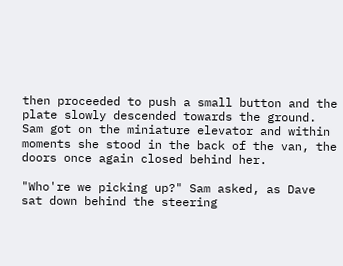then proceeded to push a small button and the plate slowly descended towards the ground. Sam got on the miniature elevator and within moments she stood in the back of the van, the doors once again closed behind her.

"Who're we picking up?" Sam asked, as Dave sat down behind the steering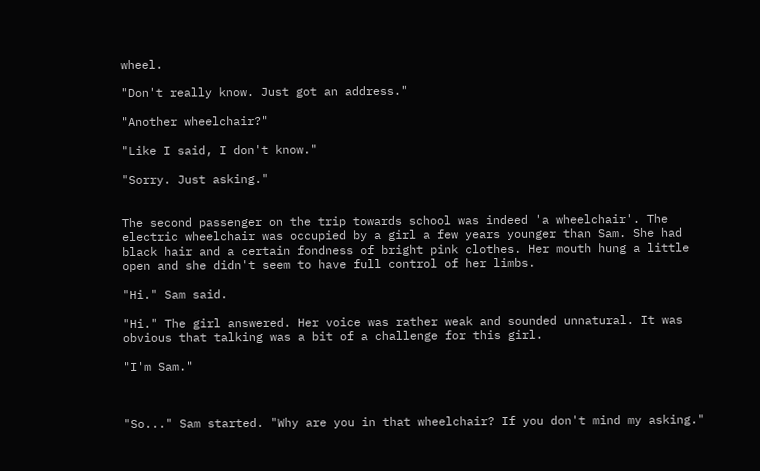wheel.

"Don't really know. Just got an address."

"Another wheelchair?"

"Like I said, I don't know."

"Sorry. Just asking."


The second passenger on the trip towards school was indeed 'a wheelchair'. The electric wheelchair was occupied by a girl a few years younger than Sam. She had black hair and a certain fondness of bright pink clothes. Her mouth hung a little open and she didn't seem to have full control of her limbs.

"Hi." Sam said.

"Hi." The girl answered. Her voice was rather weak and sounded unnatural. It was obvious that talking was a bit of a challenge for this girl.

"I'm Sam."



"So..." Sam started. "Why are you in that wheelchair? If you don't mind my asking."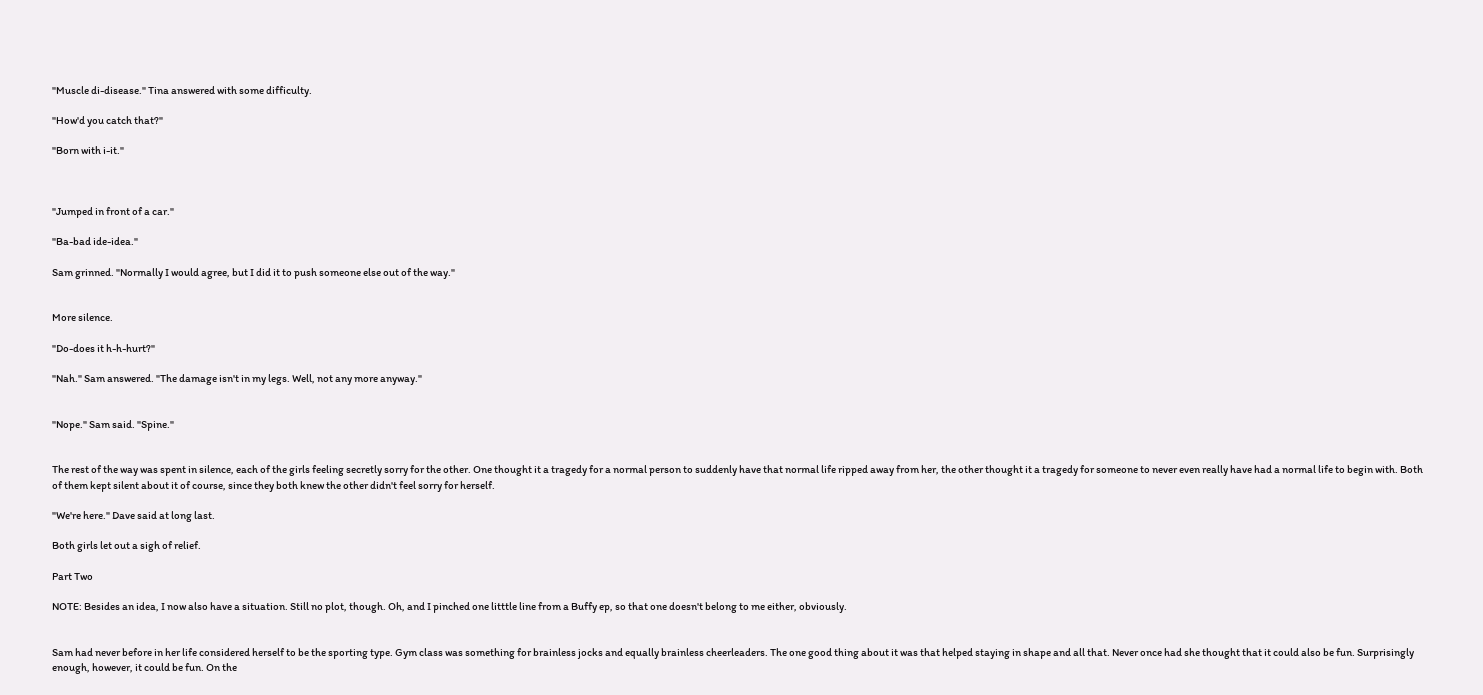"Muscle di-disease." Tina answered with some difficulty.

"How'd you catch that?"

"Born with i-it."



"Jumped in front of a car."

"Ba-bad ide-idea."

Sam grinned. "Normally I would agree, but I did it to push someone else out of the way."


More silence.

"Do-does it h-h-hurt?"

"Nah." Sam answered. "The damage isn't in my legs. Well, not any more anyway."


"Nope." Sam said. "Spine."


The rest of the way was spent in silence, each of the girls feeling secretly sorry for the other. One thought it a tragedy for a normal person to suddenly have that normal life ripped away from her, the other thought it a tragedy for someone to never even really have had a normal life to begin with. Both of them kept silent about it of course, since they both knew the other didn't feel sorry for herself.

"We're here." Dave said at long last.

Both girls let out a sigh of relief.

Part Two

NOTE: Besides an idea, I now also have a situation. Still no plot, though. Oh, and I pinched one litttle line from a Buffy ep, so that one doesn't belong to me either, obviously.


Sam had never before in her life considered herself to be the sporting type. Gym class was something for brainless jocks and equally brainless cheerleaders. The one good thing about it was that helped staying in shape and all that. Never once had she thought that it could also be fun. Surprisingly enough, however, it could be fun. On the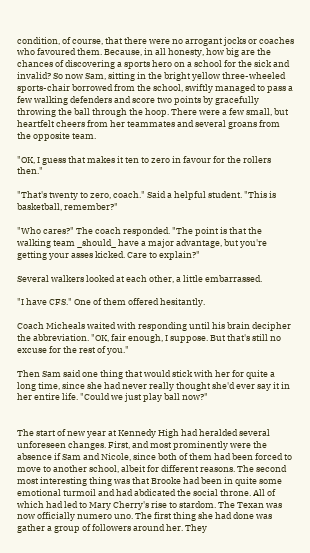condition, of course, that there were no arrogant jocks or coaches who favoured them. Because, in all honesty, how big are the chances of discovering a sports hero on a school for the sick and invalid? So now Sam, sitting in the bright yellow three-wheeled sports-chair borrowed from the school, swiftly managed to pass a few walking defenders and score two points by gracefully throwing the ball through the hoop. There were a few small, but heartfelt cheers from her teammates and several groans from the opposite team.

"OK, I guess that makes it ten to zero in favour for the rollers then."

"That's twenty to zero, coach." Said a helpful student. "This is basketball, remember?"

"Who cares?" The coach responded. "The point is that the walking team _should_ have a major advantage, but you're getting your asses kicked. Care to explain?"

Several walkers looked at each other, a little embarrassed.

"I have CFS." One of them offered hesitantly.

Coach Micheals waited with responding until his brain decipher the abbreviation. "OK, fair enough, I suppose. But that's still no excuse for the rest of you."

Then Sam said one thing that would stick with her for quite a long time, since she had never really thought she'd ever say it in her entire life. "Could we just play ball now?"


The start of new year at Kennedy High had heralded several unforeseen changes. First, and most prominently were the absence if Sam and Nicole, since both of them had been forced to move to another school, albeit for different reasons. The second most interesting thing was that Brooke had been in quite some emotional turmoil and had abdicated the social throne. All of which had led to Mary Cherry's rise to stardom. The Texan was now officially numero uno. The first thing she had done was gather a group of followers around her. They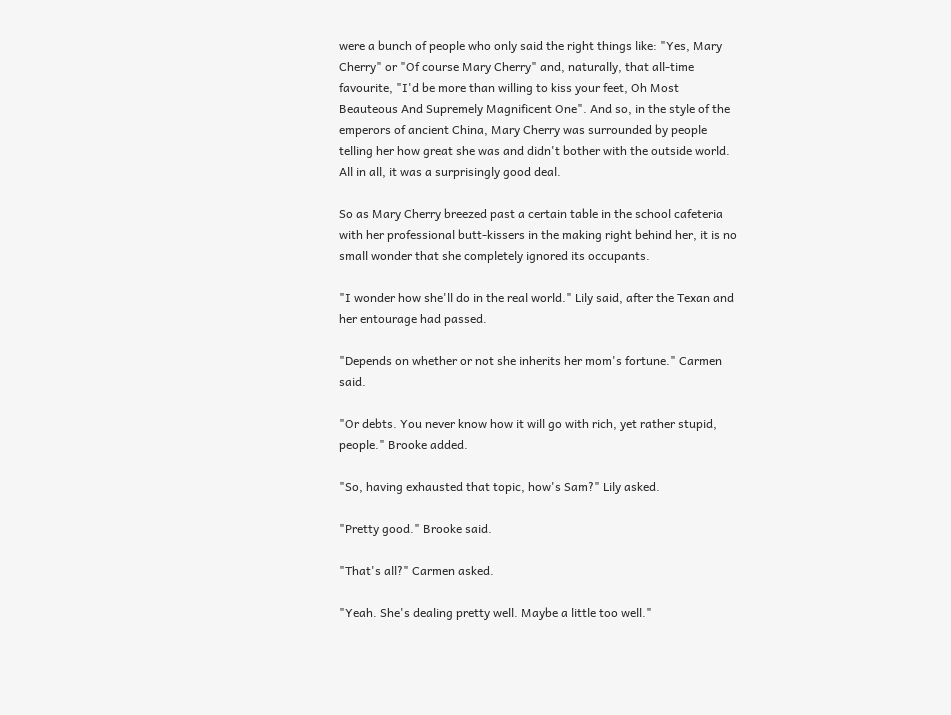were a bunch of people who only said the right things like: "Yes, Mary Cherry" or "Of course Mary Cherry" and, naturally, that all-time favourite, "I'd be more than willing to kiss your feet, Oh Most Beauteous And Supremely Magnificent One". And so, in the style of the emperors of ancient China, Mary Cherry was surrounded by people telling her how great she was and didn't bother with the outside world. All in all, it was a surprisingly good deal.

So as Mary Cherry breezed past a certain table in the school cafeteria with her professional butt-kissers in the making right behind her, it is no small wonder that she completely ignored its occupants.

"I wonder how she'll do in the real world." Lily said, after the Texan and her entourage had passed.

"Depends on whether or not she inherits her mom's fortune." Carmen said.

"Or debts. You never know how it will go with rich, yet rather stupid, people." Brooke added.

"So, having exhausted that topic, how's Sam?" Lily asked.

"Pretty good." Brooke said.

"That's all?" Carmen asked.

"Yeah. She's dealing pretty well. Maybe a little too well."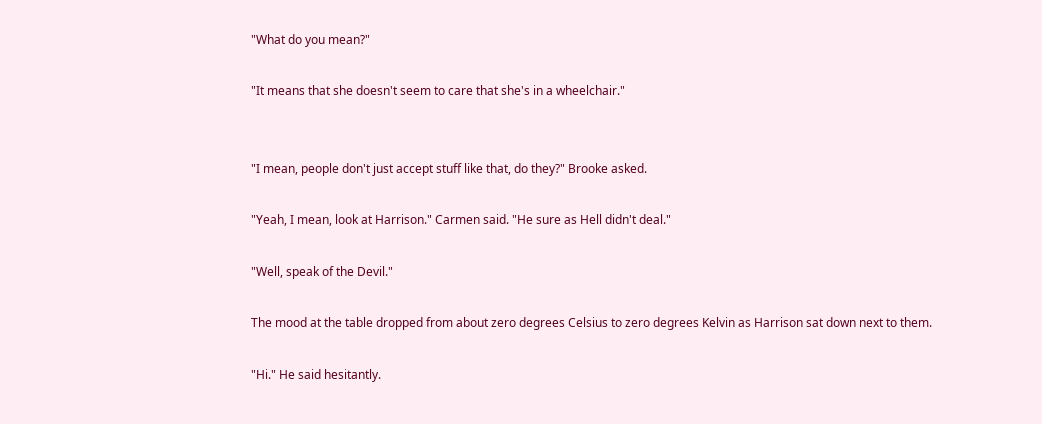"What do you mean?"

"It means that she doesn't seem to care that she's in a wheelchair."


"I mean, people don't just accept stuff like that, do they?" Brooke asked.

"Yeah, I mean, look at Harrison." Carmen said. "He sure as Hell didn't deal."

"Well, speak of the Devil."

The mood at the table dropped from about zero degrees Celsius to zero degrees Kelvin as Harrison sat down next to them.

"Hi." He said hesitantly.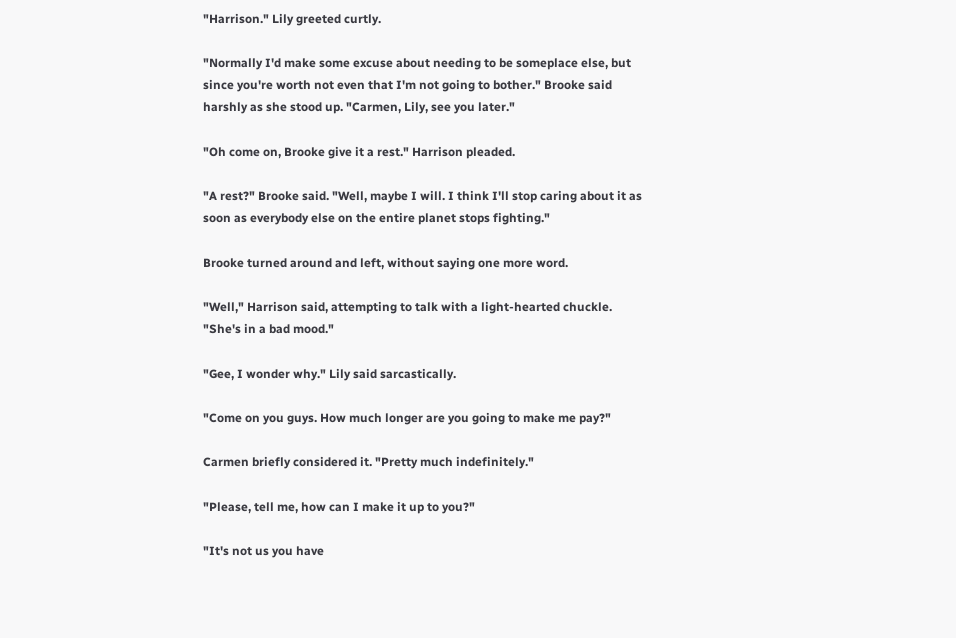"Harrison." Lily greeted curtly.

"Normally I'd make some excuse about needing to be someplace else, but since you're worth not even that I'm not going to bother." Brooke said harshly as she stood up. "Carmen, Lily, see you later."

"Oh come on, Brooke give it a rest." Harrison pleaded.

"A rest?" Brooke said. "Well, maybe I will. I think I'll stop caring about it as soon as everybody else on the entire planet stops fighting."

Brooke turned around and left, without saying one more word.

"Well," Harrison said, attempting to talk with a light-hearted chuckle. "She's in a bad mood."

"Gee, I wonder why." Lily said sarcastically.

"Come on you guys. How much longer are you going to make me pay?"

Carmen briefly considered it. "Pretty much indefinitely."

"Please, tell me, how can I make it up to you?"

"It's not us you have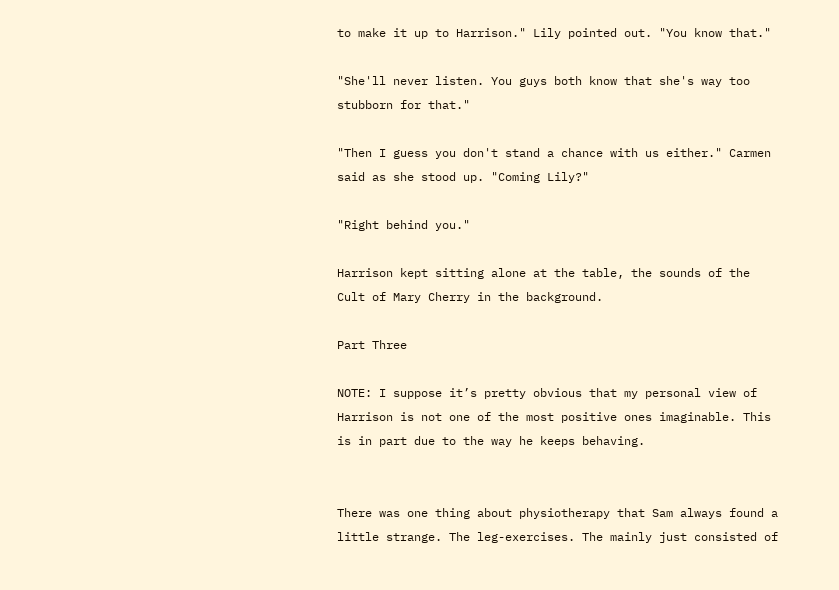to make it up to Harrison." Lily pointed out. "You know that."

"She'll never listen. You guys both know that she's way too stubborn for that."

"Then I guess you don't stand a chance with us either." Carmen said as she stood up. "Coming Lily?"

"Right behind you."

Harrison kept sitting alone at the table, the sounds of the Cult of Mary Cherry in the background.

Part Three

NOTE: I suppose it’s pretty obvious that my personal view of Harrison is not one of the most positive ones imaginable. This is in part due to the way he keeps behaving.


There was one thing about physiotherapy that Sam always found a little strange. The leg-exercises. The mainly just consisted of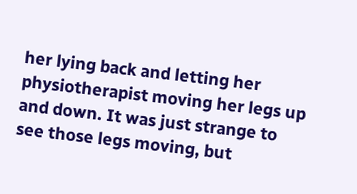her lying back and letting her physiotherapist moving her legs up and down. It was just strange to see those legs moving, but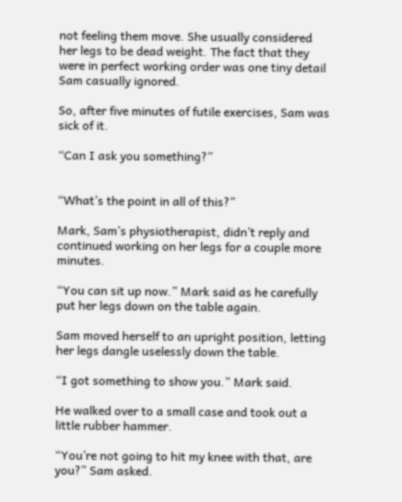not feeling them move. She usually considered her legs to be dead weight. The fact that they were in perfect working order was one tiny detail Sam casually ignored.

So, after five minutes of futile exercises, Sam was sick of it.

“Can I ask you something?”


“What’s the point in all of this?”

Mark, Sam’s physiotherapist, didn’t reply and continued working on her legs for a couple more minutes.

“You can sit up now.” Mark said as he carefully put her legs down on the table again.

Sam moved herself to an upright position, letting her legs dangle uselessly down the table.

“I got something to show you.” Mark said.

He walked over to a small case and took out a little rubber hammer.

“You’re not going to hit my knee with that, are you?” Sam asked.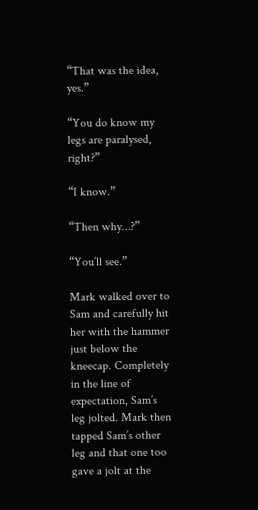“That was the idea, yes.”

“You do know my legs are paralysed, right?”

“I know.”

“Then why…?”

“You’ll see.”

Mark walked over to Sam and carefully hit her with the hammer just below the kneecap. Completely in the line of expectation, Sam’s leg jolted. Mark then tapped Sam’s other leg and that one too gave a jolt at the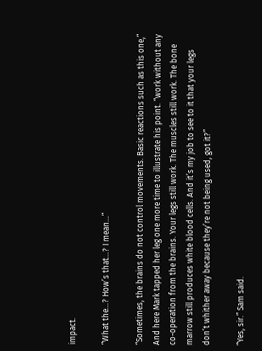impact.

“What the…? How’s that…? I mean…”

“Sometimes, the brains do not control movements. Basic reactions such as this one,” And here Mark tapped her leg one more time to illustrate his point. “work without any co-operation from the brains. Your legs still work. The muscles still work. The bone marrow still produces white blood cells. And it’s my job to see to it that your legs don’t whither away because they’re not being used, got it?”

“Yes, sir.” Sam said.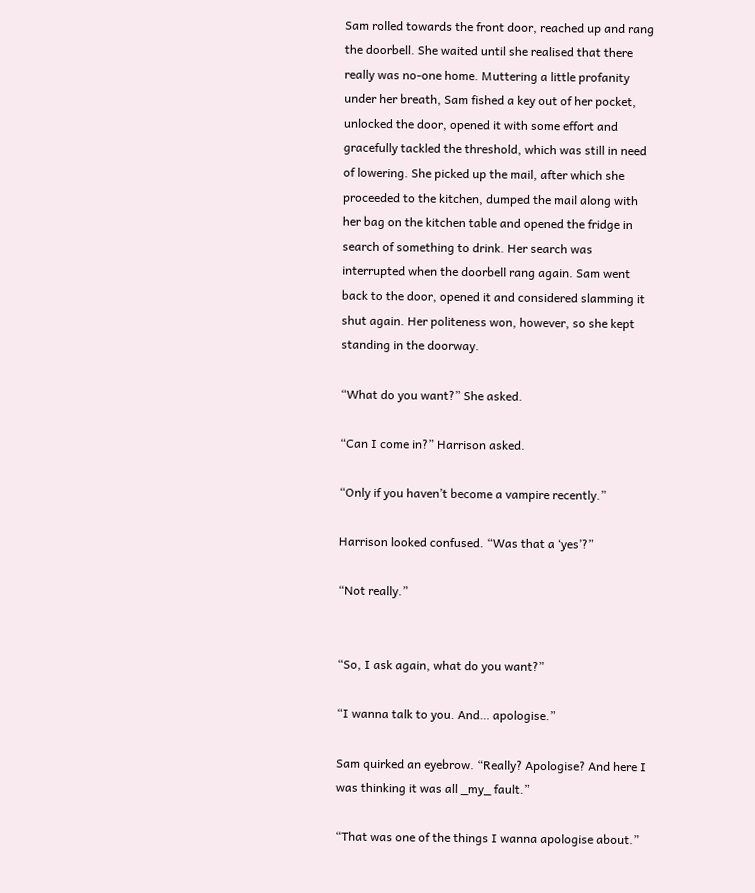Sam rolled towards the front door, reached up and rang the doorbell. She waited until she realised that there really was no-one home. Muttering a little profanity under her breath, Sam fished a key out of her pocket, unlocked the door, opened it with some effort and gracefully tackled the threshold, which was still in need of lowering. She picked up the mail, after which she proceeded to the kitchen, dumped the mail along with her bag on the kitchen table and opened the fridge in search of something to drink. Her search was interrupted when the doorbell rang again. Sam went back to the door, opened it and considered slamming it shut again. Her politeness won, however, so she kept standing in the doorway.

“What do you want?” She asked.

“Can I come in?” Harrison asked.

“Only if you haven’t become a vampire recently.”

Harrison looked confused. “Was that a ‘yes’?”

“Not really.”


“So, I ask again, what do you want?”

“I wanna talk to you. And… apologise.”

Sam quirked an eyebrow. “Really? Apologise? And here I was thinking it was all _my_ fault.”

“That was one of the things I wanna apologise about.”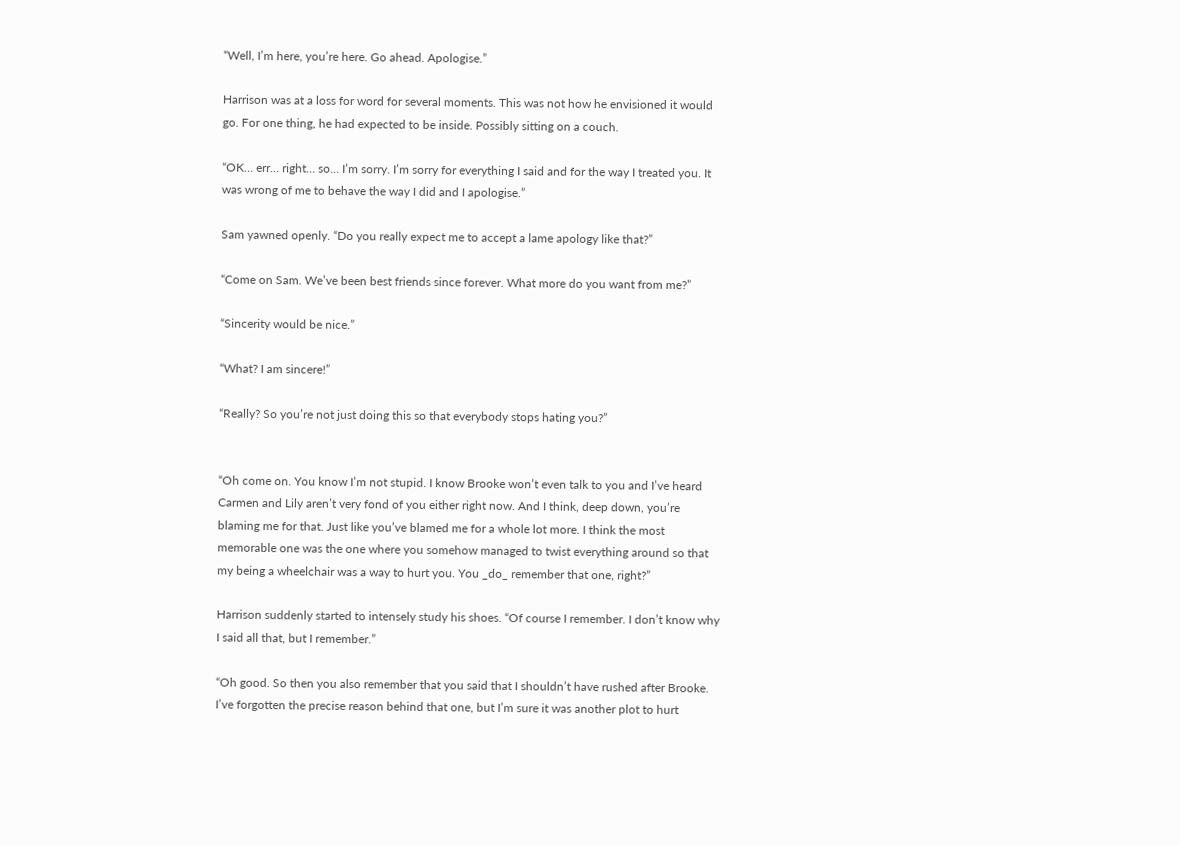“Well, I’m here, you’re here. Go ahead. Apologise.”

Harrison was at a loss for word for several moments. This was not how he envisioned it would go. For one thing, he had expected to be inside. Possibly sitting on a couch.

“OK… err… right… so… I’m sorry. I’m sorry for everything I said and for the way I treated you. It was wrong of me to behave the way I did and I apologise.”

Sam yawned openly. “Do you really expect me to accept a lame apology like that?”

“Come on Sam. We’ve been best friends since forever. What more do you want from me?”

“Sincerity would be nice.”

“What? I am sincere!”

“Really? So you’re not just doing this so that everybody stops hating you?”


“Oh come on. You know I’m not stupid. I know Brooke won’t even talk to you and I’ve heard Carmen and Lily aren’t very fond of you either right now. And I think, deep down, you’re blaming me for that. Just like you’ve blamed me for a whole lot more. I think the most memorable one was the one where you somehow managed to twist everything around so that my being a wheelchair was a way to hurt you. You _do_ remember that one, right?”

Harrison suddenly started to intensely study his shoes. “Of course I remember. I don’t know why I said all that, but I remember.”

“Oh good. So then you also remember that you said that I shouldn’t have rushed after Brooke. I’ve forgotten the precise reason behind that one, but I’m sure it was another plot to hurt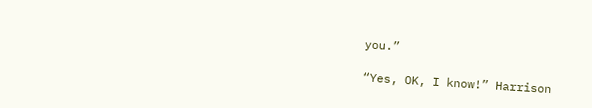you.”

“Yes, OK, I know!” Harrison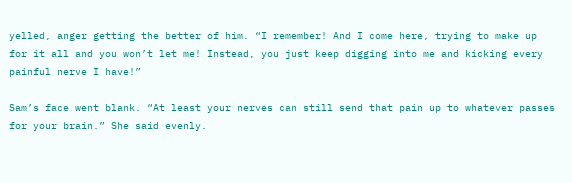yelled, anger getting the better of him. “I remember! And I come here, trying to make up for it all and you won’t let me! Instead, you just keep digging into me and kicking every painful nerve I have!”

Sam’s face went blank. “At least your nerves can still send that pain up to whatever passes for your brain.” She said evenly.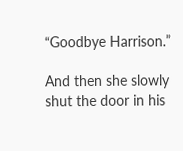“Goodbye Harrison.”

And then she slowly shut the door in his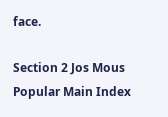face.

Section 2 Jos Mous Popular Main Index